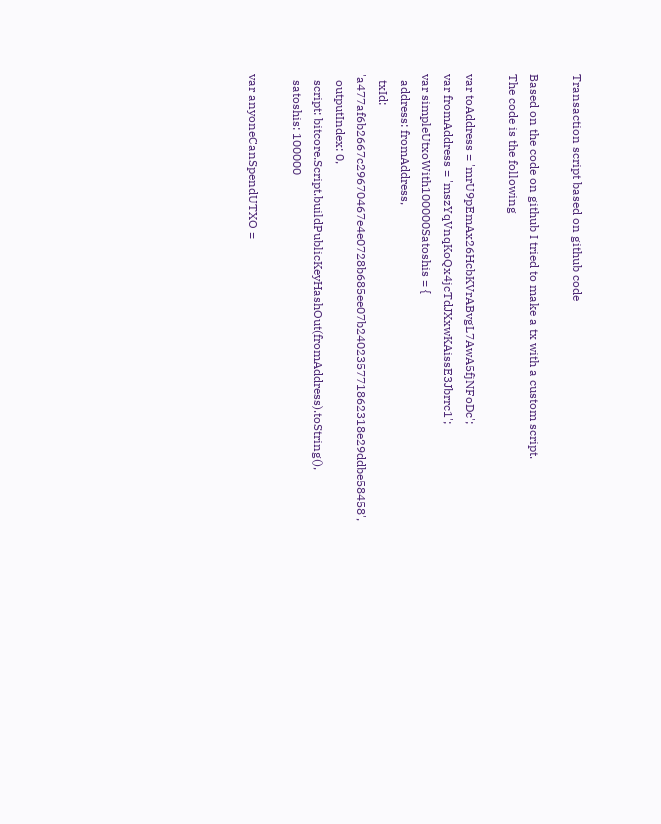Transaction script based on github code

Based on the code on github I tried to make a tx with a custom script.
The code is the following

var toAddress = 'mrU9pEmAx26HcbKVrABvgL7AwA5fjNFoDc';
var fromAddress = 'mszYqVnqKoQx4jcTdJXxwKAissE3Jbrrc1';
var simpleUtxoWith100000Satoshis = {
  address: fromAddress,
  txId: 'a477af6b2667c29670467e4e0728b685ee07b240235771862318e29ddbe58458',
  outputIndex: 0,
  script: bitcore.Script.buildPublicKeyHashOut(fromAddress).toString(),
  satoshis: 100000

var anyoneCanSpendUTXO =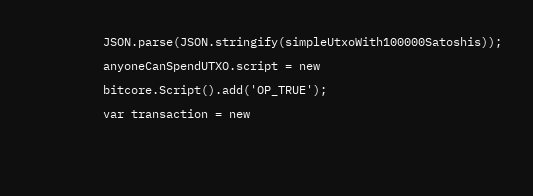JSON.parse(JSON.stringify(simpleUtxoWith100000Satoshis));
anyoneCanSpendUTXO.script = new bitcore.Script().add('OP_TRUE');
var transaction = new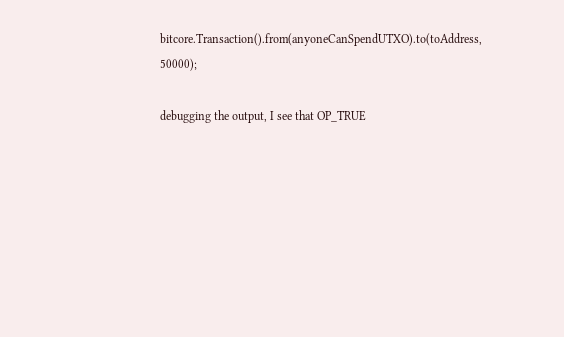bitcore.Transaction().from(anyoneCanSpendUTXO).to(toAddress, 50000);

debugging the output, I see that OP_TRUE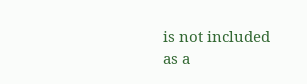is not included as a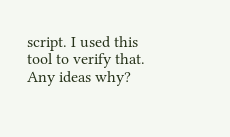script. I used this tool to verify that.
Any ideas why?